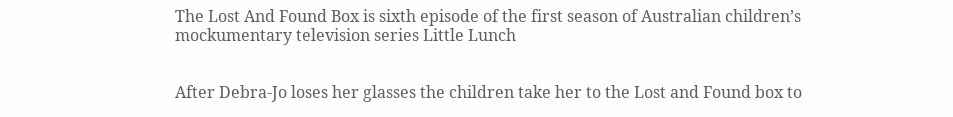The Lost And Found Box is sixth episode of the first season of Australian children’s mockumentary television series Little Lunch


After Debra-Jo loses her glasses the children take her to the Lost and Found box to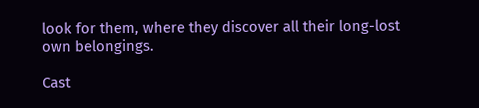look for them, where they discover all their long-lost own belongings.

Cast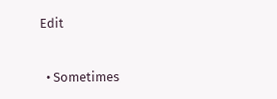Edit


  • Sometimes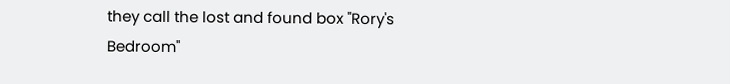they call the lost and found box ''Rory's Bedroom''